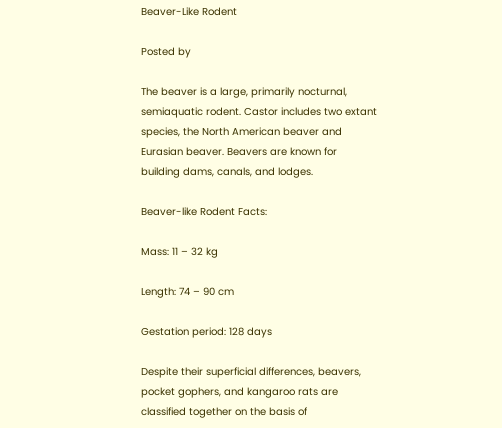Beaver-Like Rodent

Posted by

The beaver is a large, primarily nocturnal, semiaquatic rodent. Castor includes two extant species, the North American beaver and Eurasian beaver. Beavers are known for building dams, canals, and lodges.

Beaver-like Rodent Facts:

Mass: 11 – 32 kg

Length: 74 – 90 cm

Gestation period: 128 days

Despite their superficial differences, beavers, pocket gophers, and kangaroo rats are classified together on the basis of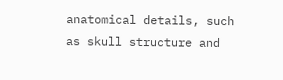anatomical details, such as skull structure and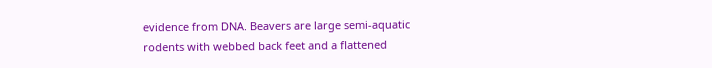evidence from DNA. Beavers are large semi-aquatic rodents with webbed back feet and a flattened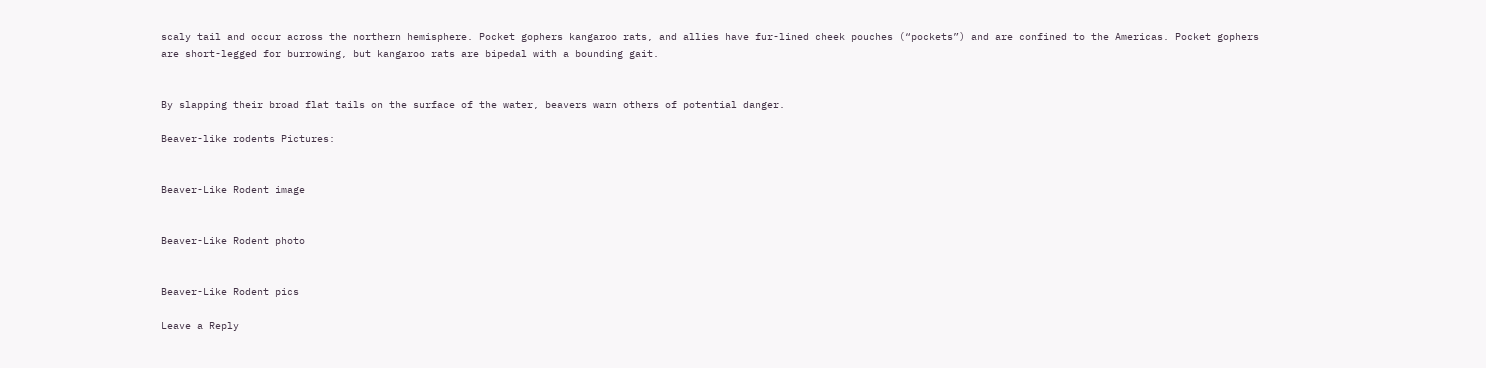scaly tail and occur across the northern hemisphere. Pocket gophers kangaroo rats, and allies have fur-lined cheek pouches (“pockets”) and are confined to the Americas. Pocket gophers are short-legged for burrowing, but kangaroo rats are bipedal with a bounding gait.


By slapping their broad flat tails on the surface of the water, beavers warn others of potential danger.

Beaver-like rodents Pictures:


Beaver-Like Rodent image


Beaver-Like Rodent photo


Beaver-Like Rodent pics

Leave a Reply